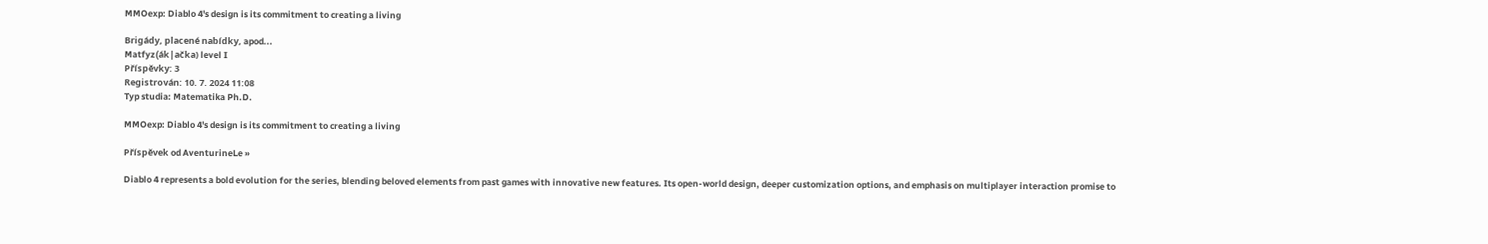MMOexp: Diablo 4's design is its commitment to creating a living

Brigády, placené nabídky, apod...
Matfyz(ák|ačka) level I
Příspěvky: 3
Registrován: 10. 7. 2024 11:08
Typ studia: Matematika Ph.D.

MMOexp: Diablo 4's design is its commitment to creating a living

Příspěvek od AventurineLe »

Diablo 4 represents a bold evolution for the series, blending beloved elements from past games with innovative new features. Its open-world design, deeper customization options, and emphasis on multiplayer interaction promise to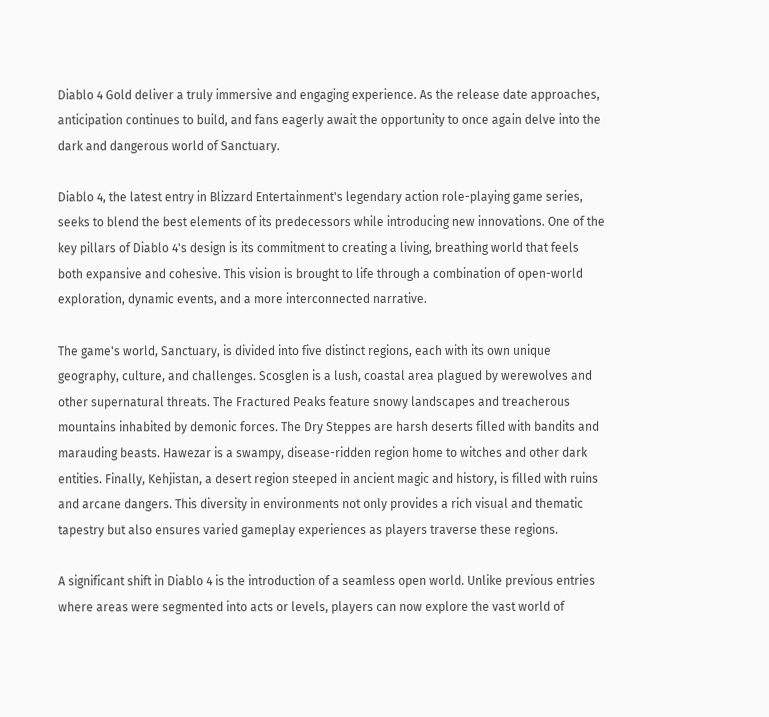Diablo 4 Gold deliver a truly immersive and engaging experience. As the release date approaches, anticipation continues to build, and fans eagerly await the opportunity to once again delve into the dark and dangerous world of Sanctuary.

Diablo 4, the latest entry in Blizzard Entertainment's legendary action role-playing game series, seeks to blend the best elements of its predecessors while introducing new innovations. One of the key pillars of Diablo 4's design is its commitment to creating a living, breathing world that feels both expansive and cohesive. This vision is brought to life through a combination of open-world exploration, dynamic events, and a more interconnected narrative.

The game's world, Sanctuary, is divided into five distinct regions, each with its own unique geography, culture, and challenges. Scosglen is a lush, coastal area plagued by werewolves and other supernatural threats. The Fractured Peaks feature snowy landscapes and treacherous mountains inhabited by demonic forces. The Dry Steppes are harsh deserts filled with bandits and marauding beasts. Hawezar is a swampy, disease-ridden region home to witches and other dark entities. Finally, Kehjistan, a desert region steeped in ancient magic and history, is filled with ruins and arcane dangers. This diversity in environments not only provides a rich visual and thematic tapestry but also ensures varied gameplay experiences as players traverse these regions.

A significant shift in Diablo 4 is the introduction of a seamless open world. Unlike previous entries where areas were segmented into acts or levels, players can now explore the vast world of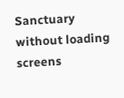Sanctuary without loading screens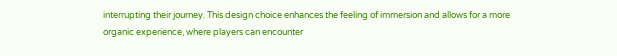interrupting their journey. This design choice enhances the feeling of immersion and allows for a more organic experience, where players can encounter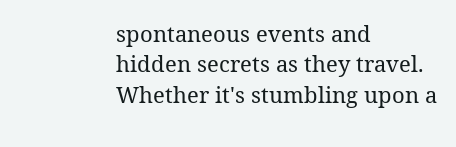spontaneous events and hidden secrets as they travel. Whether it's stumbling upon a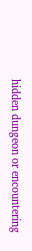hidden dungeon or encountering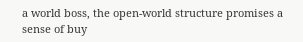a world boss, the open-world structure promises a sense of buy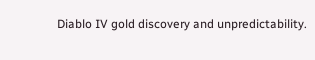Diablo IV gold discovery and unpredictability.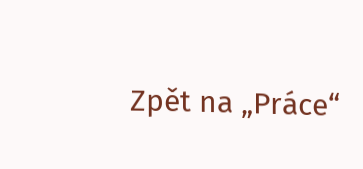Zpět na „Práce“